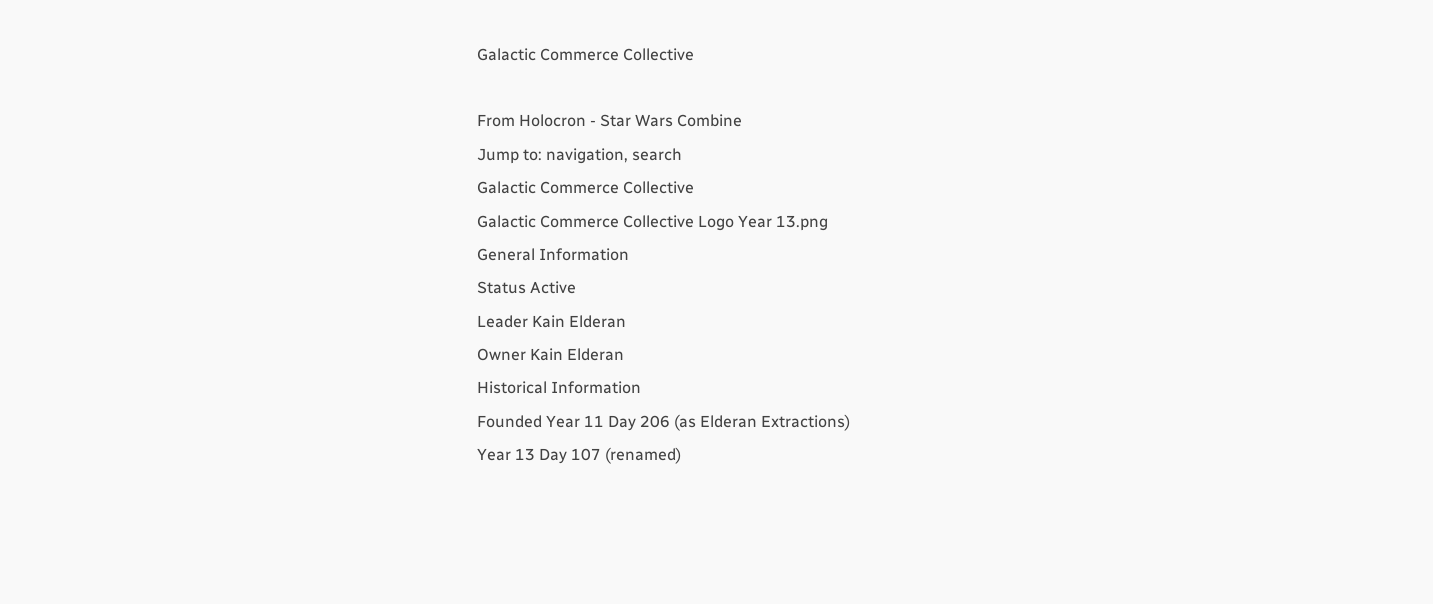Galactic Commerce Collective

From Holocron - Star Wars Combine
Jump to: navigation, search
Galactic Commerce Collective
Galactic Commerce Collective Logo Year 13.png
General Information
Status Active
Leader Kain Elderan
Owner Kain Elderan
Historical Information
Founded Year 11 Day 206 (as Elderan Extractions)
Year 13 Day 107 (renamed)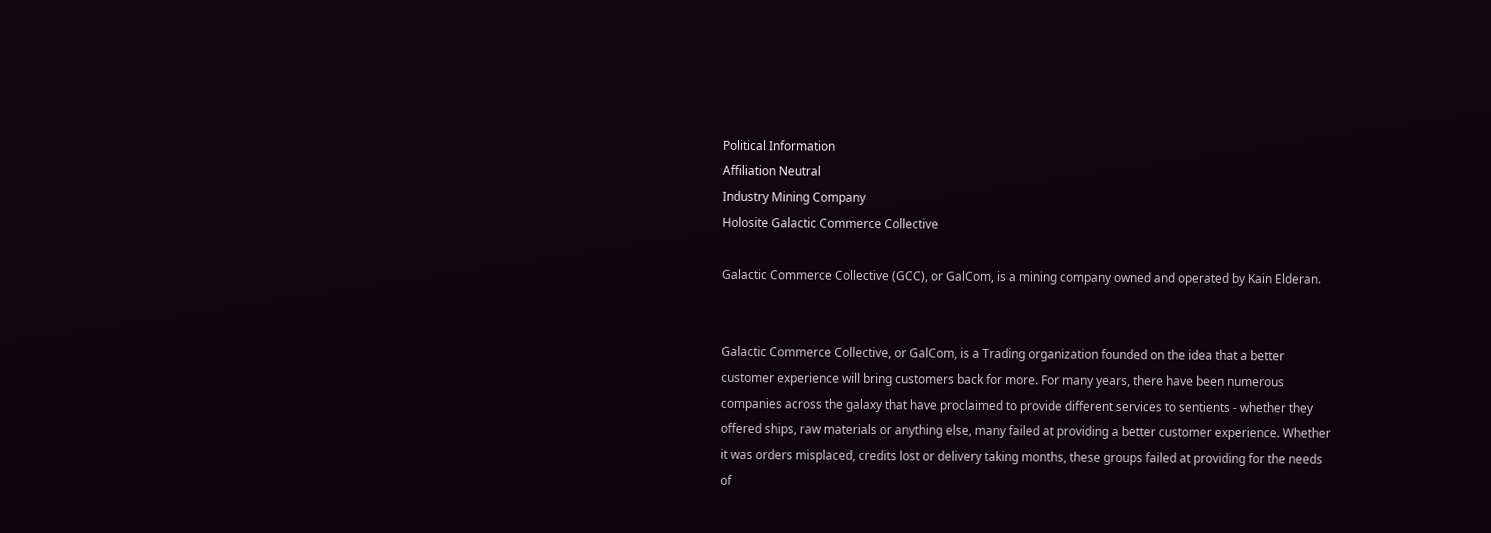Political Information
Affiliation Neutral
Industry Mining Company
Holosite Galactic Commerce Collective

Galactic Commerce Collective (GCC), or GalCom, is a mining company owned and operated by Kain Elderan.


Galactic Commerce Collective, or GalCom, is a Trading organization founded on the idea that a better customer experience will bring customers back for more. For many years, there have been numerous companies across the galaxy that have proclaimed to provide different services to sentients - whether they offered ships, raw materials or anything else, many failed at providing a better customer experience. Whether it was orders misplaced, credits lost or delivery taking months, these groups failed at providing for the needs of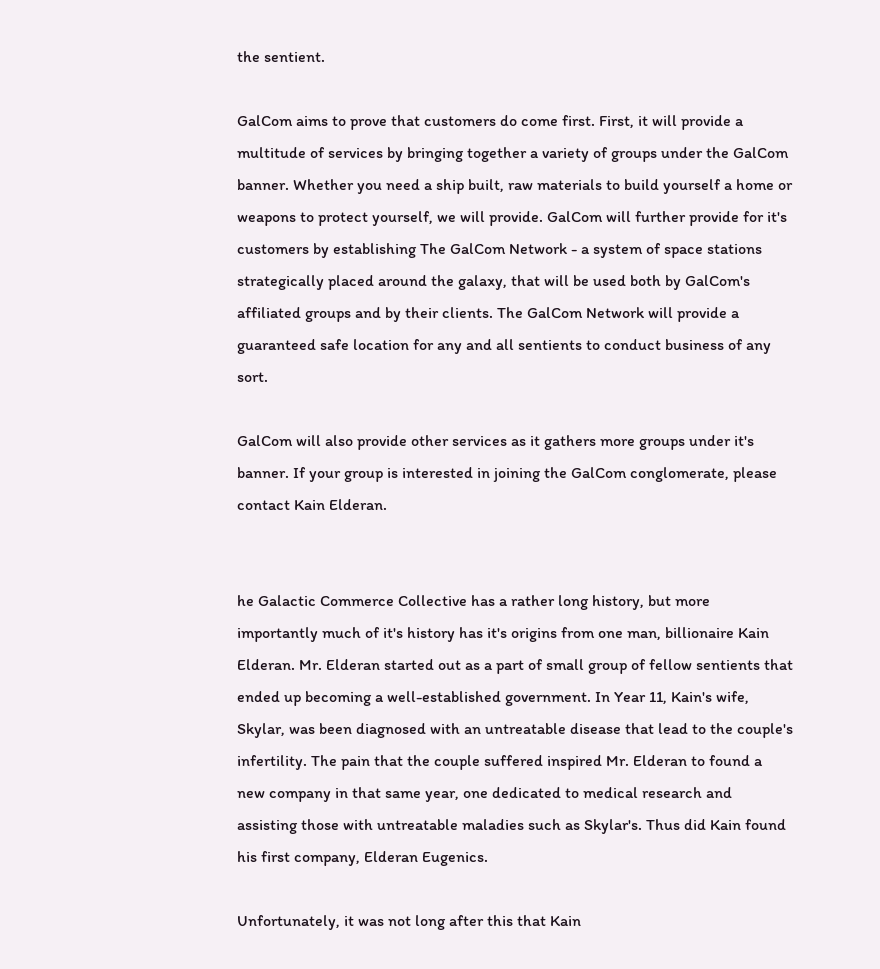the sentient.

GalCom aims to prove that customers do come first. First, it will provide a multitude of services by bringing together a variety of groups under the GalCom banner. Whether you need a ship built, raw materials to build yourself a home or weapons to protect yourself, we will provide. GalCom will further provide for it's customers by establishing The GalCom Network - a system of space stations strategically placed around the galaxy, that will be used both by GalCom's affiliated groups and by their clients. The GalCom Network will provide a guaranteed safe location for any and all sentients to conduct business of any sort.

GalCom will also provide other services as it gathers more groups under it's banner. If your group is interested in joining the GalCom conglomerate, please contact Kain Elderan.


he Galactic Commerce Collective has a rather long history, but more importantly much of it's history has it's origins from one man, billionaire Kain Elderan. Mr. Elderan started out as a part of small group of fellow sentients that ended up becoming a well-established government. In Year 11, Kain's wife, Skylar, was been diagnosed with an untreatable disease that lead to the couple's infertility. The pain that the couple suffered inspired Mr. Elderan to found a new company in that same year, one dedicated to medical research and assisting those with untreatable maladies such as Skylar's. Thus did Kain found his first company, Elderan Eugenics.

Unfortunately, it was not long after this that Kain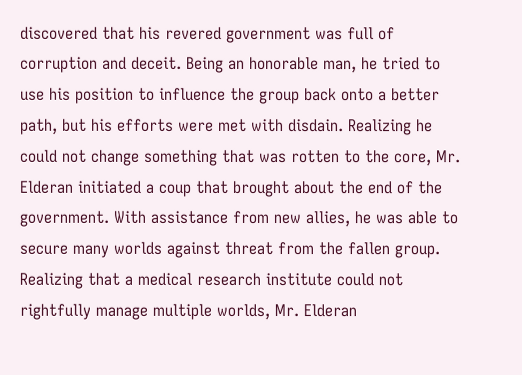discovered that his revered government was full of corruption and deceit. Being an honorable man, he tried to use his position to influence the group back onto a better path, but his efforts were met with disdain. Realizing he could not change something that was rotten to the core, Mr. Elderan initiated a coup that brought about the end of the government. With assistance from new allies, he was able to secure many worlds against threat from the fallen group. Realizing that a medical research institute could not rightfully manage multiple worlds, Mr. Elderan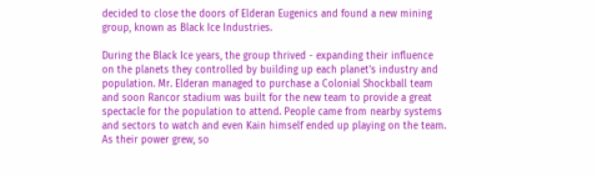decided to close the doors of Elderan Eugenics and found a new mining group, known as Black Ice Industries.

During the Black Ice years, the group thrived - expanding their influence on the planets they controlled by building up each planet's industry and population. Mr. Elderan managed to purchase a Colonial Shockball team and soon Rancor stadium was built for the new team to provide a great spectacle for the population to attend. People came from nearby systems and sectors to watch and even Kain himself ended up playing on the team. As their power grew, so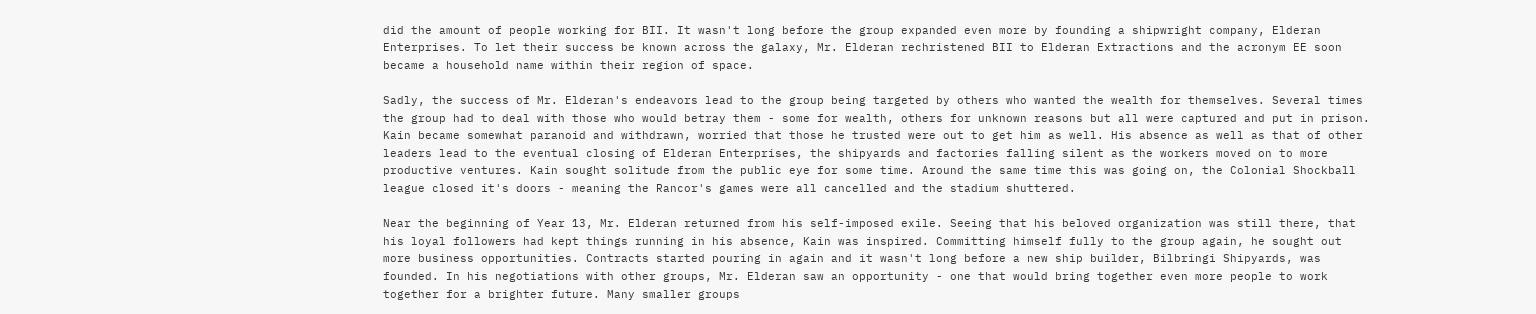did the amount of people working for BII. It wasn't long before the group expanded even more by founding a shipwright company, Elderan Enterprises. To let their success be known across the galaxy, Mr. Elderan rechristened BII to Elderan Extractions and the acronym EE soon became a household name within their region of space.

Sadly, the success of Mr. Elderan's endeavors lead to the group being targeted by others who wanted the wealth for themselves. Several times the group had to deal with those who would betray them - some for wealth, others for unknown reasons but all were captured and put in prison. Kain became somewhat paranoid and withdrawn, worried that those he trusted were out to get him as well. His absence as well as that of other leaders lead to the eventual closing of Elderan Enterprises, the shipyards and factories falling silent as the workers moved on to more productive ventures. Kain sought solitude from the public eye for some time. Around the same time this was going on, the Colonial Shockball league closed it's doors - meaning the Rancor's games were all cancelled and the stadium shuttered.

Near the beginning of Year 13, Mr. Elderan returned from his self-imposed exile. Seeing that his beloved organization was still there, that his loyal followers had kept things running in his absence, Kain was inspired. Committing himself fully to the group again, he sought out more business opportunities. Contracts started pouring in again and it wasn't long before a new ship builder, Bilbringi Shipyards, was founded. In his negotiations with other groups, Mr. Elderan saw an opportunity - one that would bring together even more people to work together for a brighter future. Many smaller groups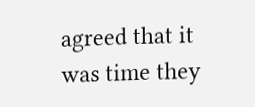agreed that it was time they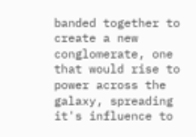banded together to create a new conglomerate, one that would rise to power across the galaxy, spreading it's influence to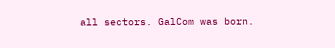all sectors. GalCom was born.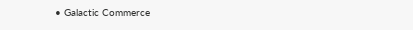• Galactic Commerce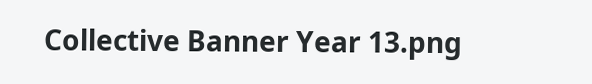Collective Banner Year 13.png